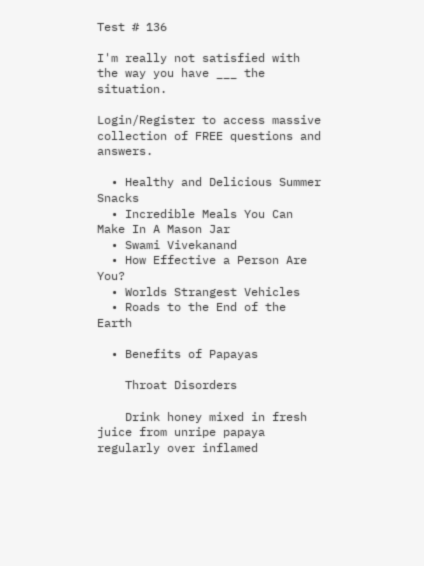Test # 136

I'm really not satisfied with the way you have ___ the situation.

Login/Register to access massive collection of FREE questions and answers.

  • Healthy and Delicious Summer Snacks
  • Incredible Meals You Can Make In A Mason Jar
  • Swami Vivekanand
  • How Effective a Person Are You?
  • Worlds Strangest Vehicles
  • Roads to the End of the Earth

  • Benefits of Papayas

    Throat Disorders

    Drink honey mixed in fresh juice from unripe papaya regularly over inflamed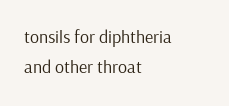tonsils for diphtheria and other throat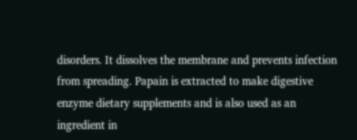disorders. It dissolves the membrane and prevents infection from spreading. Papain is extracted to make digestive enzyme dietary supplements and is also used as an ingredient in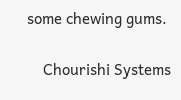some chewing gums.

    Chourishi Systems